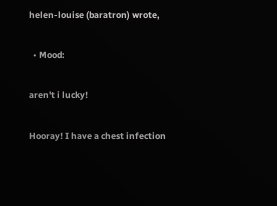helen-louise (baratron) wrote,

  • Mood:

aren't i lucky!

Hooray! I have a chest infection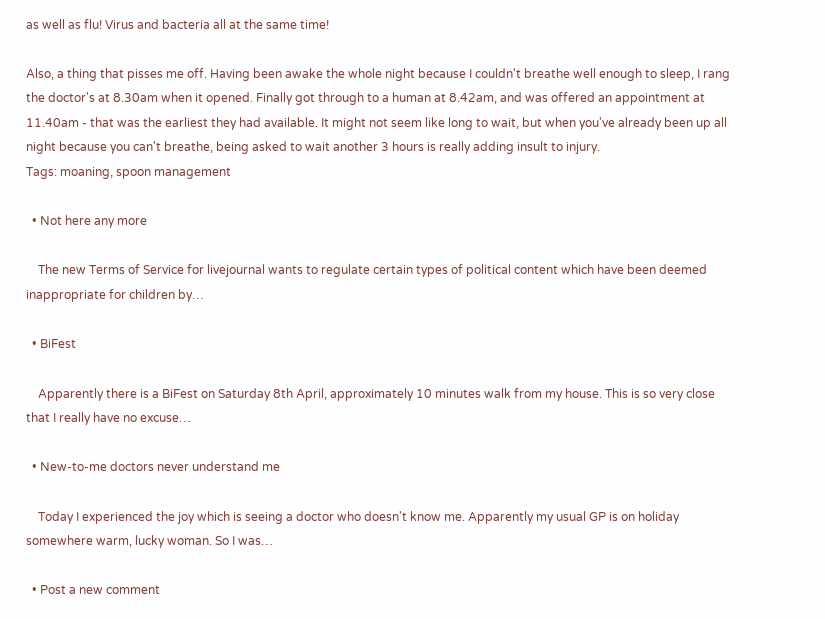as well as flu! Virus and bacteria all at the same time!

Also, a thing that pisses me off. Having been awake the whole night because I couldn't breathe well enough to sleep, I rang the doctor's at 8.30am when it opened. Finally got through to a human at 8.42am, and was offered an appointment at 11.40am - that was the earliest they had available. It might not seem like long to wait, but when you've already been up all night because you can't breathe, being asked to wait another 3 hours is really adding insult to injury.
Tags: moaning, spoon management

  • Not here any more

    The new Terms of Service for livejournal wants to regulate certain types of political content which have been deemed inappropriate for children by…

  • BiFest

    Apparently there is a BiFest on Saturday 8th April, approximately 10 minutes walk from my house. This is so very close that I really have no excuse…

  • New-to-me doctors never understand me

    Today I experienced the joy which is seeing a doctor who doesn't know me. Apparently my usual GP is on holiday somewhere warm, lucky woman. So I was…

  • Post a new comment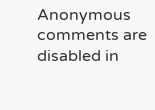Anonymous comments are disabled in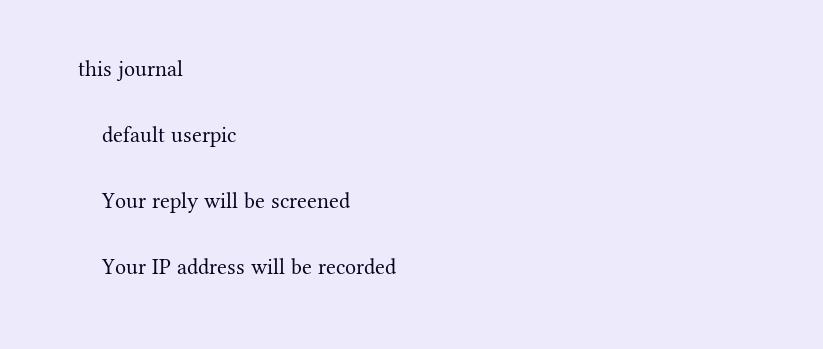this journal

    default userpic

    Your reply will be screened

    Your IP address will be recorded